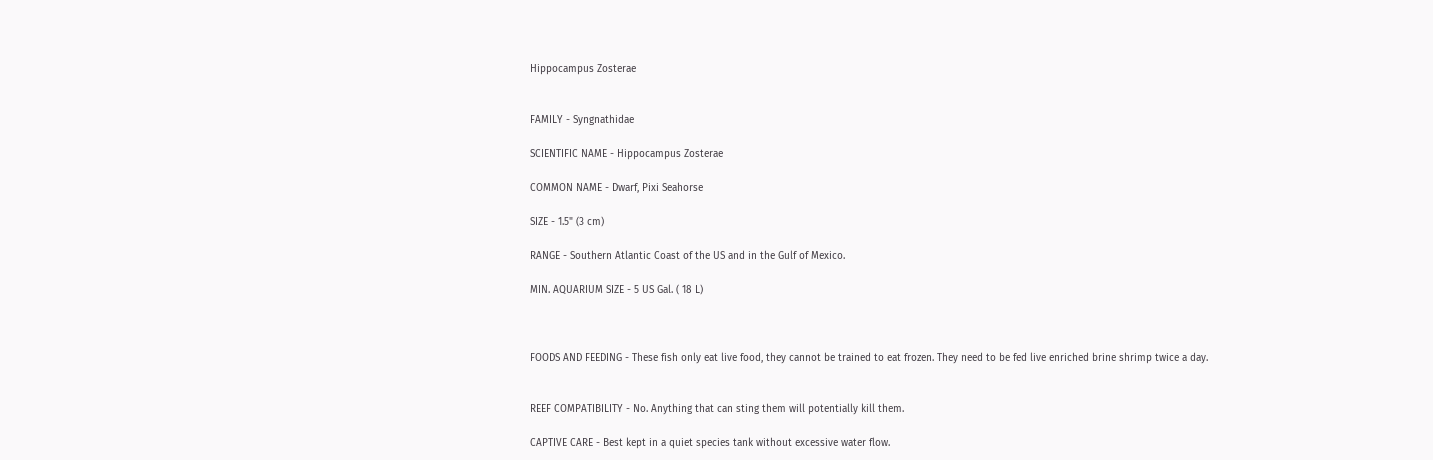Hippocampus Zosterae


FAMILY - Syngnathidae

SCIENTIFIC NAME - Hippocampus Zosterae

COMMON NAME - Dwarf, Pixi Seahorse

SIZE - 1.5" (3 cm)

RANGE - Southern Atlantic Coast of the US and in the Gulf of Mexico.

MIN. AQUARIUM SIZE - 5 US Gal. ( 18 L)



FOODS AND FEEDING - These fish only eat live food, they cannot be trained to eat frozen. They need to be fed live enriched brine shrimp twice a day.


REEF COMPATIBILITY - No. Anything that can sting them will potentially kill them.

CAPTIVE CARE - Best kept in a quiet species tank without excessive water flow.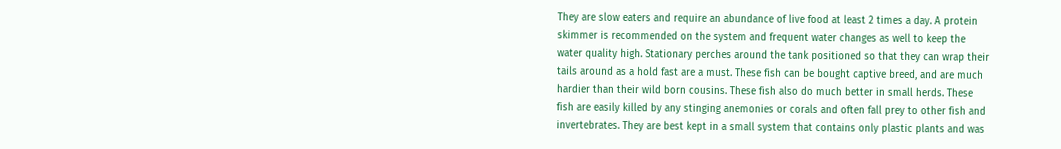They are slow eaters and require an abundance of live food at least 2 times a day. A protein skimmer is recommended on the system and frequent water changes as well to keep the water quality high. Stationary perches around the tank positioned so that they can wrap their tails around as a hold fast are a must. These fish can be bought captive breed, and are much hardier than their wild born cousins. These fish also do much better in small herds. These fish are easily killed by any stinging anemonies or corals and often fall prey to other fish and invertebrates. They are best kept in a small system that contains only plastic plants and was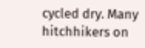cycled dry. Many hitchhikers on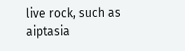live rock, such as aiptasia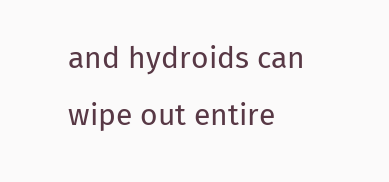and hydroids can wipe out entire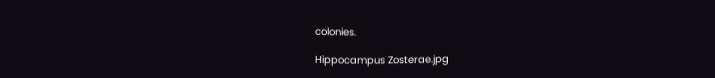colonies.

Hippocampus Zosterae.jpg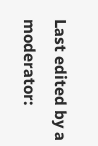Last edited by a moderator: